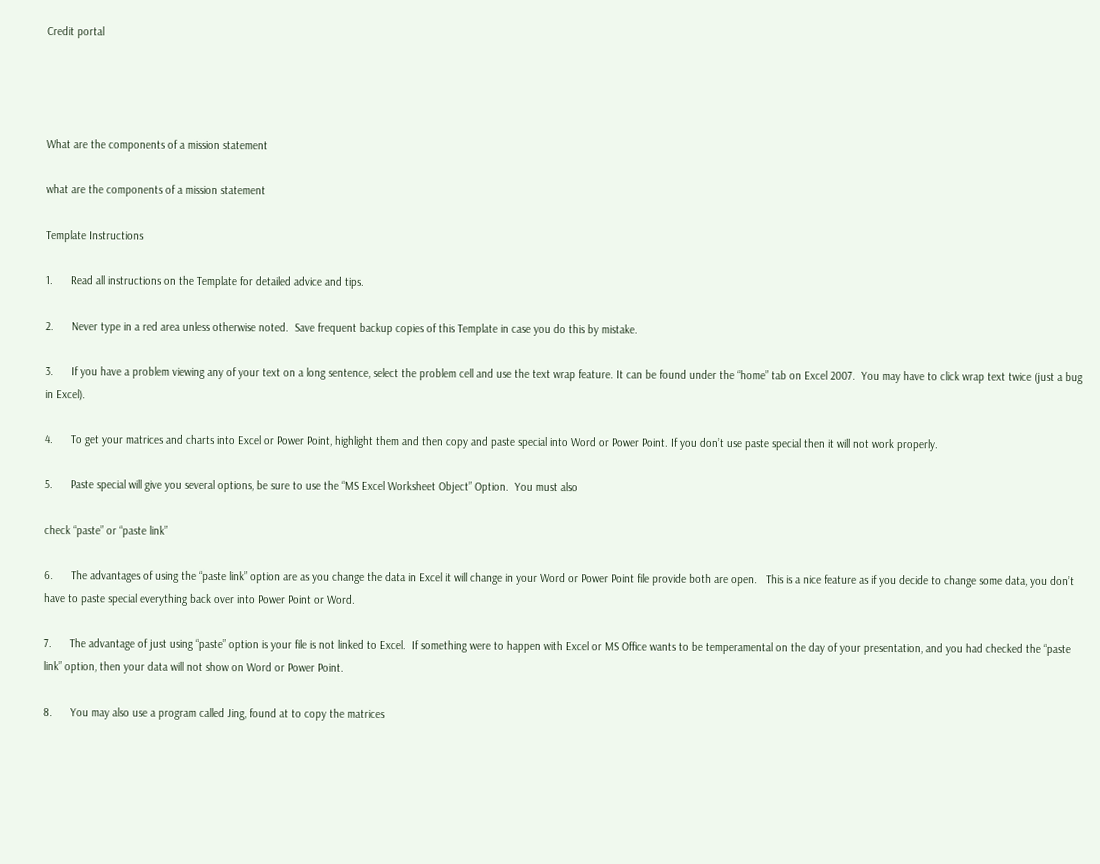Credit portal




What are the components of a mission statement

what are the components of a mission statement

Template Instructions

1.      Read all instructions on the Template for detailed advice and tips.

2.      Never type in a red area unless otherwise noted.  Save frequent backup copies of this Template in case you do this by mistake.

3.      If you have a problem viewing any of your text on a long sentence, select the problem cell and use the text wrap feature. It can be found under the “home” tab on Excel 2007.  You may have to click wrap text twice (just a bug in Excel).

4.      To get your matrices and charts into Excel or Power Point, highlight them and then copy and paste special into Word or Power Point. If you don’t use paste special then it will not work properly.

5.      Paste special will give you several options, be sure to use the “MS Excel Worksheet Object” Option.  You must also

check “paste” or “paste link”

6.      The advantages of using the “paste link” option are as you change the data in Excel it will change in your Word or Power Point file provide both are open.   This is a nice feature as if you decide to change some data, you don’t have to paste special everything back over into Power Point or Word.

7.      The advantage of just using “paste” option is your file is not linked to Excel.  If something were to happen with Excel or MS Office wants to be temperamental on the day of your presentation, and you had checked the “paste link” option, then your data will not show on Word or Power Point.

8.      You may also use a program called Jing, found at to copy the matrices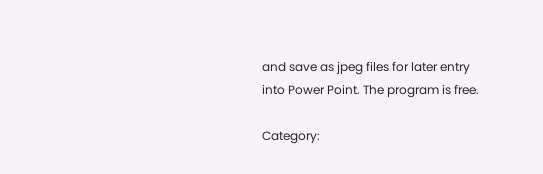and save as jpeg files for later entry into Power Point. The program is free.

Category: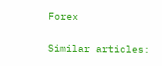Forex

Similar articles: